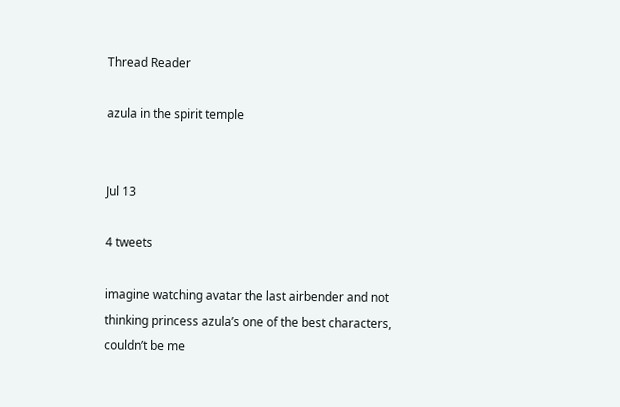Thread Reader

azula in the spirit temple


Jul 13

4 tweets

imagine watching avatar the last airbender and not thinking princess azula’s one of the best characters, couldn’t be me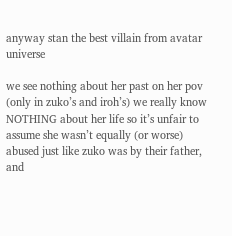anyway stan the best villain from avatar universe

we see nothing about her past on her pov (only in zuko’s and iroh’s) we really know NOTHING about her life so it’s unfair to assume she wasn’t equally (or worse) abused just like zuko was by their father, and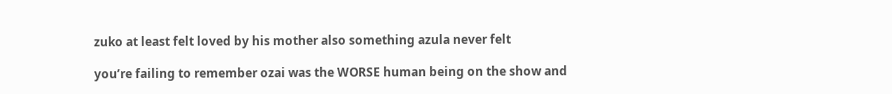zuko at least felt loved by his mother also something azula never felt

you’re failing to remember ozai was the WORSE human being on the show and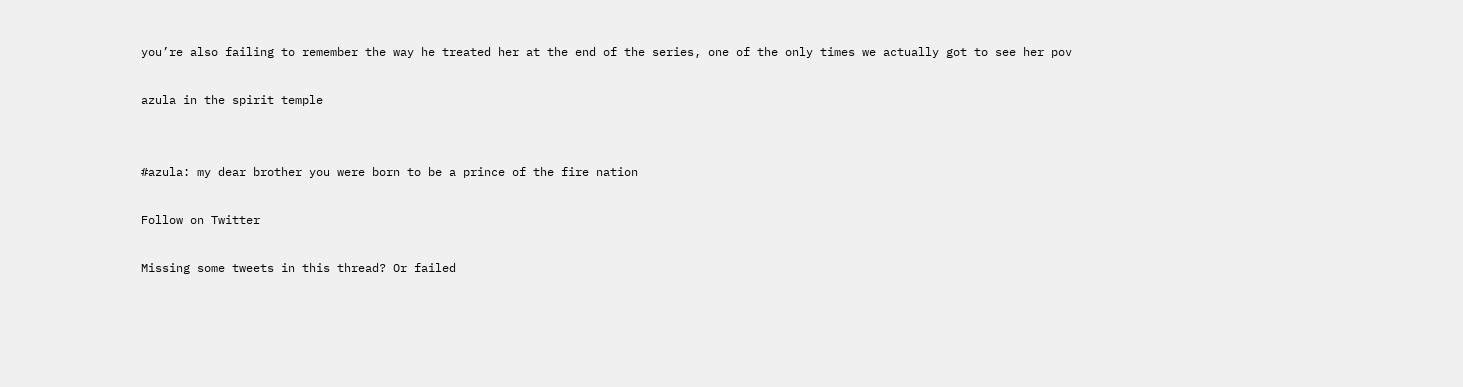you’re also failing to remember the way he treated her at the end of the series, one of the only times we actually got to see her pov

azula in the spirit temple


#azula: my dear brother you were born to be a prince of the fire nation

Follow on Twitter

Missing some tweets in this thread? Or failed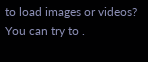to load images or videos? You can try to .